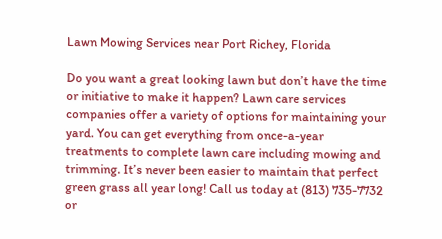Lawn Mowing Services near Port Richey, Florida

Do you want a great looking lawn but don’t have the time or initiative to make it happen? Lawn care services companies offer a variety of options for maintaining your yard. You can get everything from once-a-year treatments to complete lawn care including mowing and trimming. It’s never been easier to maintain that perfect green grass all year long! Call us today at (813) 735-7732 or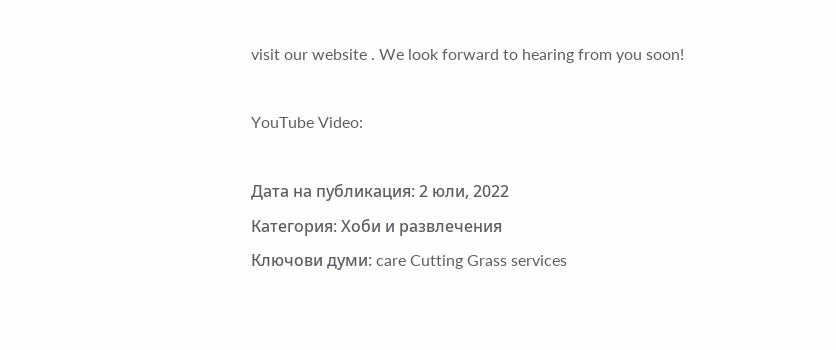visit our website . We look forward to hearing from you soon!

YouTube Video:

Дата на публикация: 2 юли, 2022
Категория: Хоби и развлечения
Ключови думи: care Cutting Grass services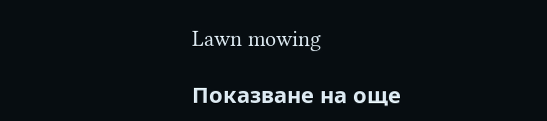Lawn mowing

Показване на още